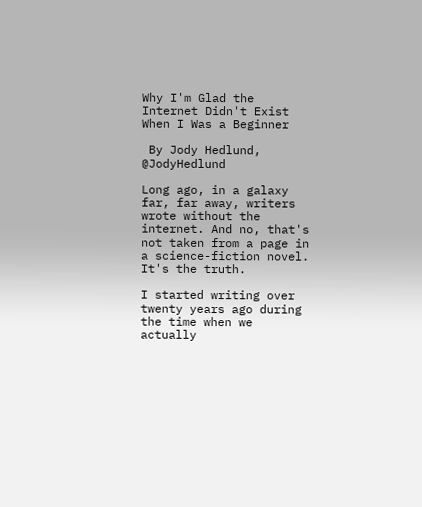Why I'm Glad the Internet Didn't Exist When I Was a Beginner

 By Jody Hedlund, @JodyHedlund

Long ago, in a galaxy far, far away, writers wrote without the internet. And no, that's not taken from a page in a science-fiction novel. It's the truth.

I started writing over twenty years ago during the time when we actually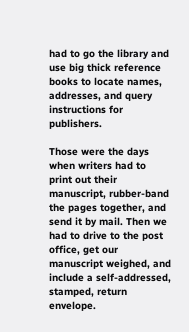had to go the library and use big thick reference books to locate names, addresses, and query instructions for publishers.

Those were the days when writers had to print out their manuscript, rubber-band the pages together, and send it by mail. Then we had to drive to the post office, get our manuscript weighed, and include a self-addressed, stamped, return envelope.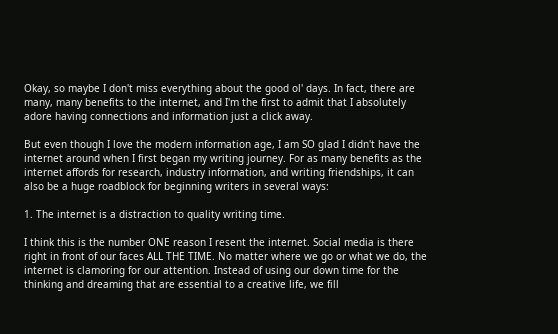Okay, so maybe I don't miss everything about the good ol' days. In fact, there are many, many benefits to the internet, and I'm the first to admit that I absolutely adore having connections and information just a click away.

But even though I love the modern information age, I am SO glad I didn't have the internet around when I first began my writing journey. For as many benefits as the internet affords for research, industry information, and writing friendships, it can also be a huge roadblock for beginning writers in several ways:

1. The internet is a distraction to quality writing time.

I think this is the number ONE reason I resent the internet. Social media is there right in front of our faces ALL THE TIME. No matter where we go or what we do, the internet is clamoring for our attention. Instead of using our down time for the thinking and dreaming that are essential to a creative life, we fill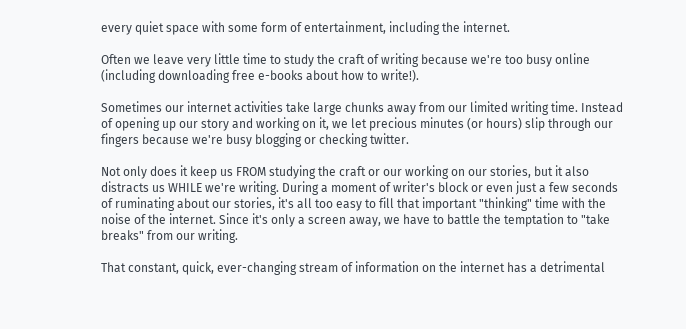every quiet space with some form of entertainment, including the internet.

Often we leave very little time to study the craft of writing because we're too busy online (including downloading free e-books about how to write!).

Sometimes our internet activities take large chunks away from our limited writing time. Instead of opening up our story and working on it, we let precious minutes (or hours) slip through our fingers because we're busy blogging or checking twitter.

Not only does it keep us FROM studying the craft or our working on our stories, but it also distracts us WHILE we're writing. During a moment of writer's block or even just a few seconds of ruminating about our stories, it's all too easy to fill that important "thinking" time with the noise of the internet. Since it's only a screen away, we have to battle the temptation to "take breaks" from our writing.

That constant, quick, ever-changing stream of information on the internet has a detrimental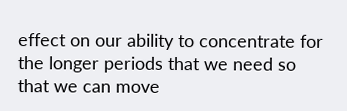effect on our ability to concentrate for the longer periods that we need so that we can move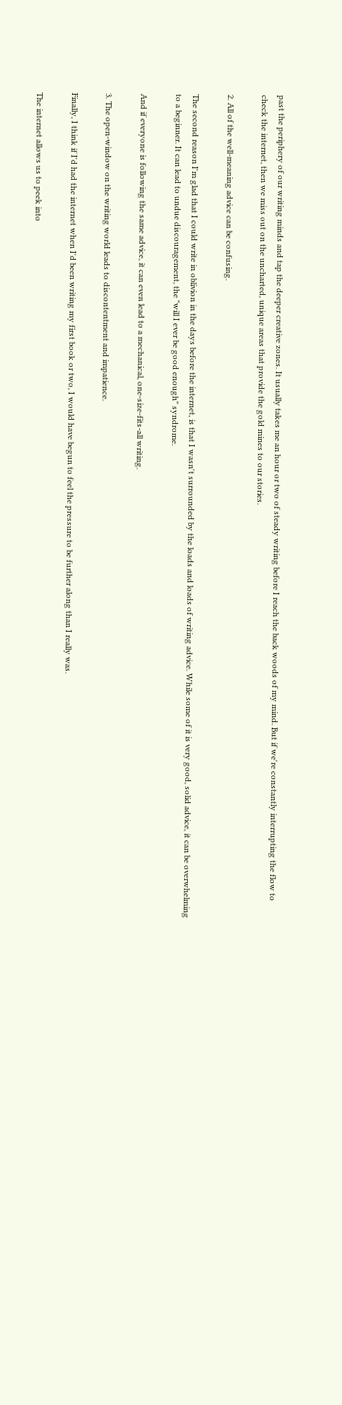past the periphery of our writing minds and tap the deeper creative zones. It usually takes me an hour or two of steady writing before I reach the back woods of my mind. But if we're constantly interrupting the flow to check the internet, then we miss out on the uncharted, unique areas that provide the gold mines to our stories.

2. All of the well-meaning advice can be confusing.

The second reason I'm glad that I could write in oblivion in the days before the internet, is that I wasn't surrounded by the loads and loads of writing advice. While some of it is very good, solid advice, it can be overwhelming to a beginner. It can lead to undue discouragement, the "will I ever be good enough" syndrome.

And if everyone is following the same advice, it can even lead to a mechanical, one-size-fits-all writing.

3. The open-window on the writing world leads to discontentment and impatience.

Finally, I think if I'd had the internet when I'd been writing my first book or two, I would have begun to feel the pressure to be further along than I really was.

The internet allows us to peek into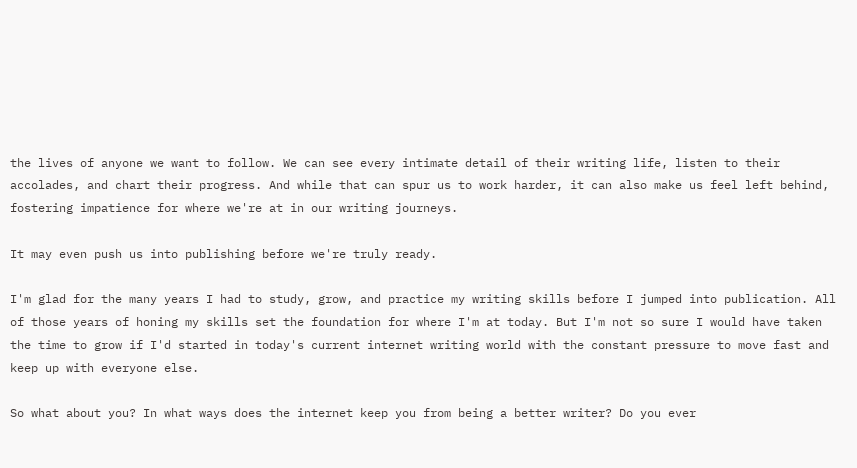the lives of anyone we want to follow. We can see every intimate detail of their writing life, listen to their accolades, and chart their progress. And while that can spur us to work harder, it can also make us feel left behind, fostering impatience for where we're at in our writing journeys.

It may even push us into publishing before we're truly ready.

I'm glad for the many years I had to study, grow, and practice my writing skills before I jumped into publication. All of those years of honing my skills set the foundation for where I'm at today. But I'm not so sure I would have taken the time to grow if I'd started in today's current internet writing world with the constant pressure to move fast and keep up with everyone else.

So what about you? In what ways does the internet keep you from being a better writer? Do you ever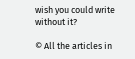wish you could write without it?

© All the articles in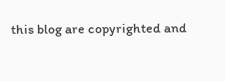this blog are copyrighted and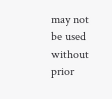may not be used without prior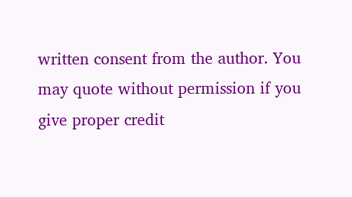written consent from the author. You may quote without permission if you give proper credit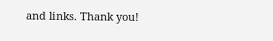and links. Thank you!